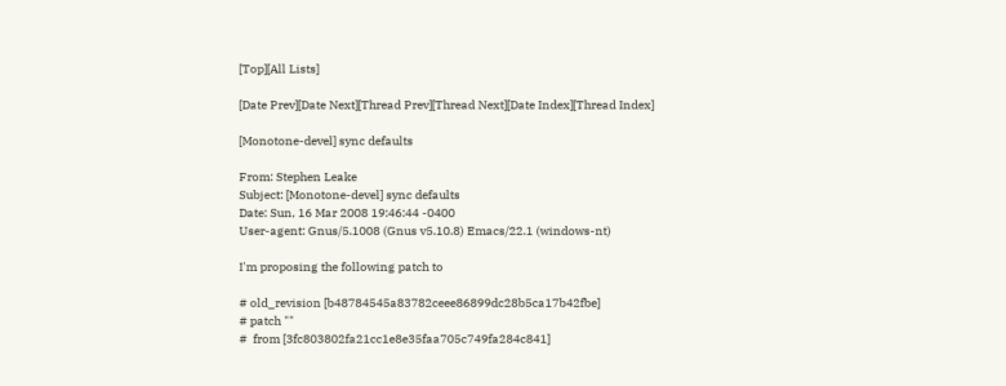[Top][All Lists]

[Date Prev][Date Next][Thread Prev][Thread Next][Date Index][Thread Index]

[Monotone-devel] sync defaults

From: Stephen Leake
Subject: [Monotone-devel] sync defaults
Date: Sun, 16 Mar 2008 19:46:44 -0400
User-agent: Gnus/5.1008 (Gnus v5.10.8) Emacs/22.1 (windows-nt)

I'm proposing the following patch to

# old_revision [b48784545a83782ceee86899dc28b5ca17b42fbe]
# patch ""
#  from [3fc803802fa21cc1e8e35faa705c749fa284c841]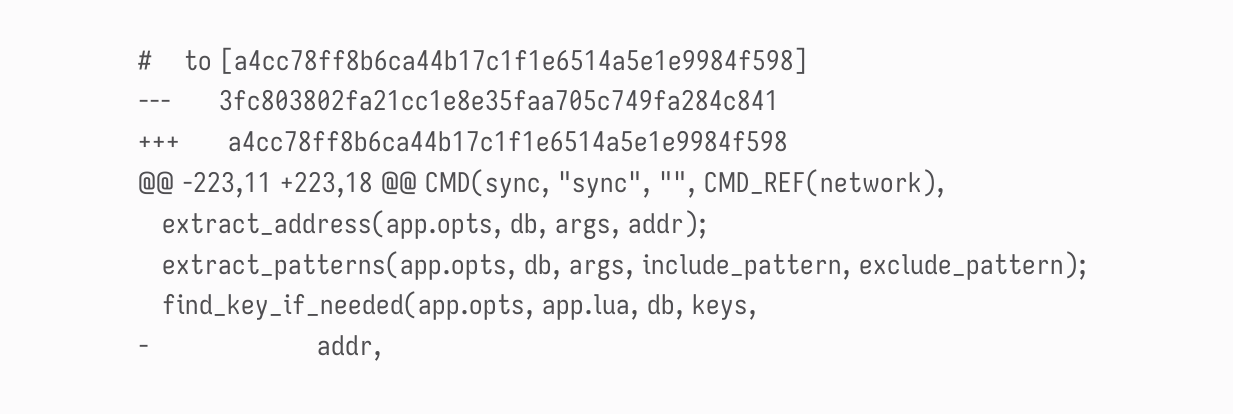#    to [a4cc78ff8b6ca44b17c1f1e6514a5e1e9984f598]
---      3fc803802fa21cc1e8e35faa705c749fa284c841
+++      a4cc78ff8b6ca44b17c1f1e6514a5e1e9984f598
@@ -223,11 +223,18 @@ CMD(sync, "sync", "", CMD_REF(network),
   extract_address(app.opts, db, args, addr);
   extract_patterns(app.opts, db, args, include_pattern, exclude_pattern);
   find_key_if_needed(app.opts, app.lua, db, keys,
-                     addr,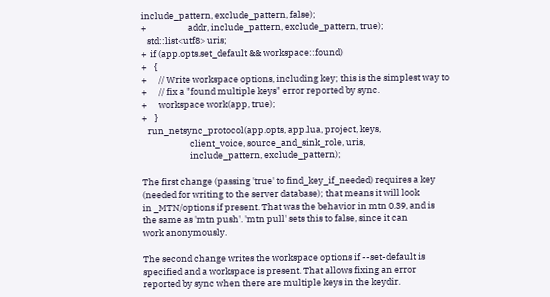include_pattern, exclude_pattern, false);
+                     addr, include_pattern, exclude_pattern, true);
   std::list<utf8> uris;
+  if (app.opts.set_default && workspace::found)
+    {
+      // Write workspace options, including key; this is the simplest way to
+      // fix a "found multiple keys" error reported by sync.
+      workspace work(app, true);
+    }
   run_netsync_protocol(app.opts, app.lua, project, keys,
                        client_voice, source_and_sink_role, uris,
                        include_pattern, exclude_pattern);

The first change (passing 'true' to find_key_if_needed) requires a key
(needed for writing to the server database); that means it will look
in _MTN/options if present. That was the behavior in mtn 0.39, and is
the same as 'mtn push'. 'mtn pull' sets this to false, since it can
work anonymously.

The second change writes the workspace options if --set-default is
specified and a workspace is present. That allows fixing an error
reported by sync when there are multiple keys in the keydir.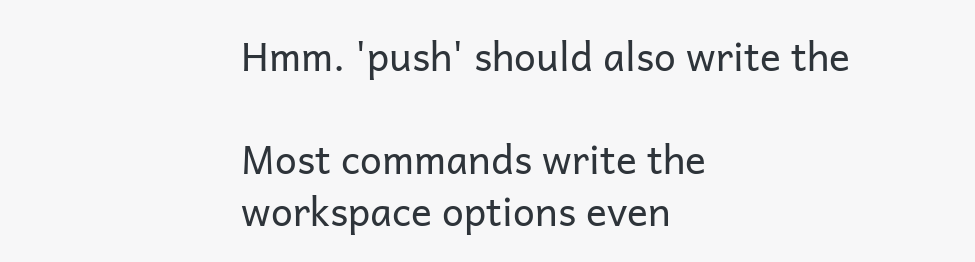Hmm. 'push' should also write the

Most commands write the workspace options even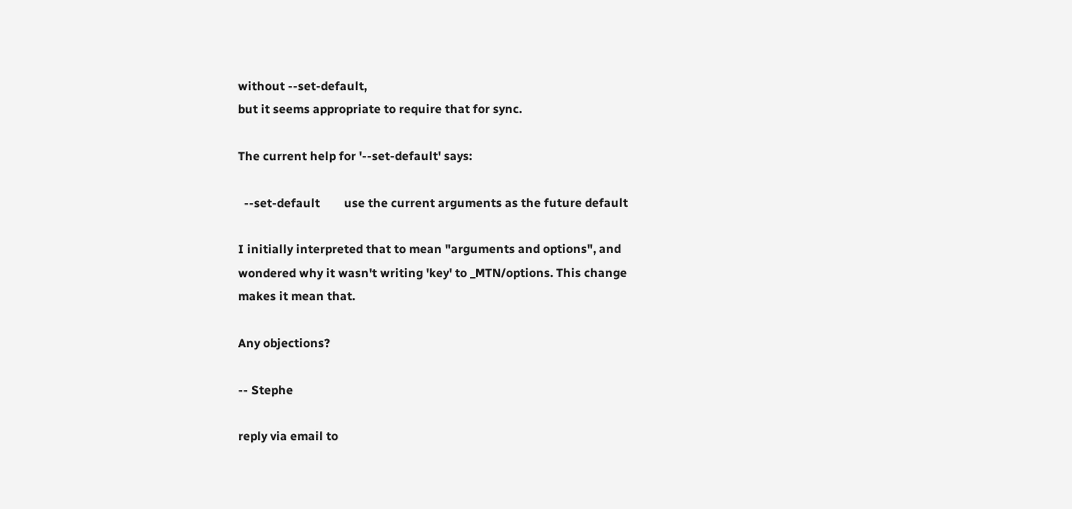without --set-default,
but it seems appropriate to require that for sync.

The current help for '--set-default' says:

  --set-default        use the current arguments as the future default

I initially interpreted that to mean "arguments and options", and
wondered why it wasn't writing 'key' to _MTN/options. This change
makes it mean that.

Any objections?

-- Stephe

reply via email to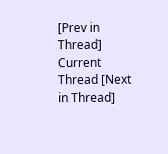[Prev in Thread] Current Thread [Next in Thread]